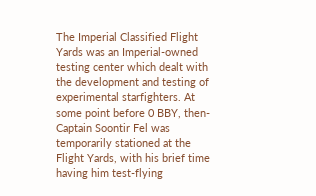The Imperial Classified Flight Yards was an Imperial-owned testing center which dealt with the development and testing of experimental starfighters. At some point before 0 BBY, then-Captain Soontir Fel was temporarily stationed at the Flight Yards, with his brief time having him test-flying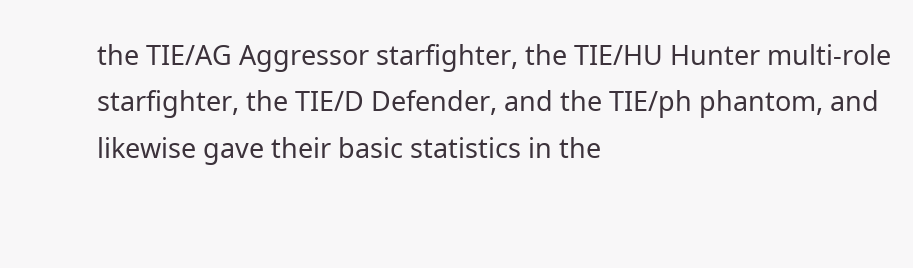the TIE/AG Aggressor starfighter, the TIE/HU Hunter multi-role starfighter, the TIE/D Defender, and the TIE/ph phantom, and likewise gave their basic statistics in the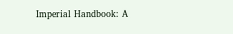Imperial Handbook: A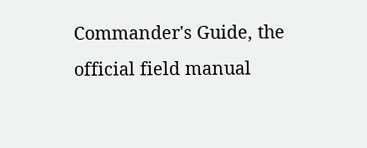Commander's Guide, the official field manual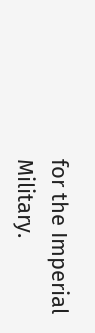for the Imperial Military.